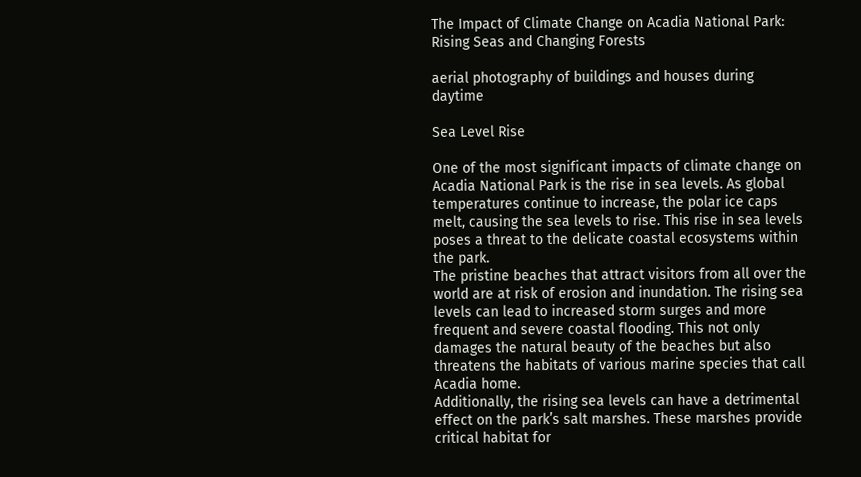The Impact of Climate Change on Acadia National Park: Rising Seas and Changing Forests

aerial photography of buildings and houses during daytime

Sea Level Rise

One of the most significant impacts of climate change on Acadia National Park is the rise in sea levels. As global temperatures continue to increase, the polar ice caps melt, causing the sea levels to rise. This rise in sea levels poses a threat to the delicate coastal ecosystems within the park.
The pristine beaches that attract visitors from all over the world are at risk of erosion and inundation. The rising sea levels can lead to increased storm surges and more frequent and severe coastal flooding. This not only damages the natural beauty of the beaches but also threatens the habitats of various marine species that call Acadia home.
Additionally, the rising sea levels can have a detrimental effect on the park’s salt marshes. These marshes provide critical habitat for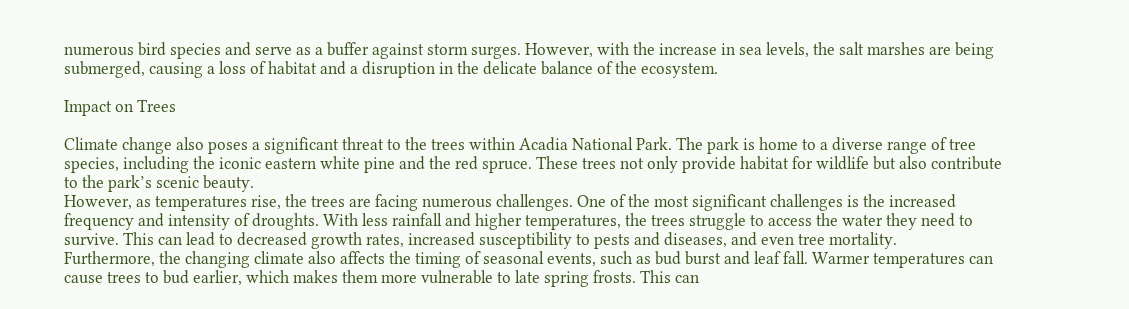numerous bird species and serve as a buffer against storm surges. However, with the increase in sea levels, the salt marshes are being submerged, causing a loss of habitat and a disruption in the delicate balance of the ecosystem.

Impact on Trees

Climate change also poses a significant threat to the trees within Acadia National Park. The park is home to a diverse range of tree species, including the iconic eastern white pine and the red spruce. These trees not only provide habitat for wildlife but also contribute to the park’s scenic beauty.
However, as temperatures rise, the trees are facing numerous challenges. One of the most significant challenges is the increased frequency and intensity of droughts. With less rainfall and higher temperatures, the trees struggle to access the water they need to survive. This can lead to decreased growth rates, increased susceptibility to pests and diseases, and even tree mortality.
Furthermore, the changing climate also affects the timing of seasonal events, such as bud burst and leaf fall. Warmer temperatures can cause trees to bud earlier, which makes them more vulnerable to late spring frosts. This can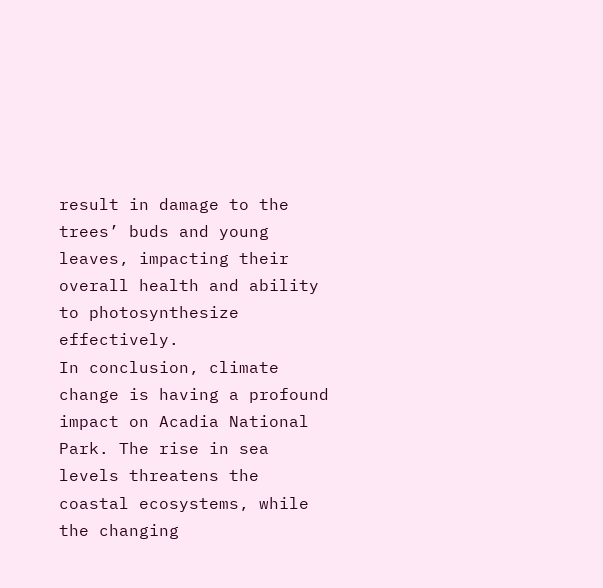result in damage to the trees’ buds and young leaves, impacting their overall health and ability to photosynthesize effectively.
In conclusion, climate change is having a profound impact on Acadia National Park. The rise in sea levels threatens the coastal ecosystems, while the changing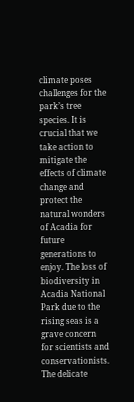climate poses challenges for the park’s tree species. It is crucial that we take action to mitigate the effects of climate change and protect the natural wonders of Acadia for future generations to enjoy. The loss of biodiversity in Acadia National Park due to the rising seas is a grave concern for scientists and conservationists. The delicate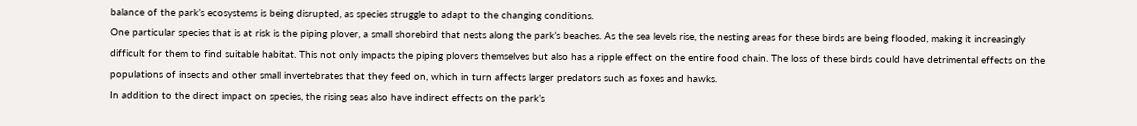balance of the park’s ecosystems is being disrupted, as species struggle to adapt to the changing conditions.
One particular species that is at risk is the piping plover, a small shorebird that nests along the park’s beaches. As the sea levels rise, the nesting areas for these birds are being flooded, making it increasingly difficult for them to find suitable habitat. This not only impacts the piping plovers themselves but also has a ripple effect on the entire food chain. The loss of these birds could have detrimental effects on the populations of insects and other small invertebrates that they feed on, which in turn affects larger predators such as foxes and hawks.
In addition to the direct impact on species, the rising seas also have indirect effects on the park’s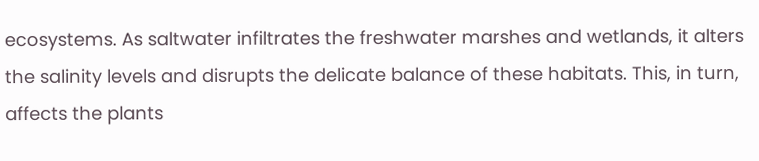ecosystems. As saltwater infiltrates the freshwater marshes and wetlands, it alters the salinity levels and disrupts the delicate balance of these habitats. This, in turn, affects the plants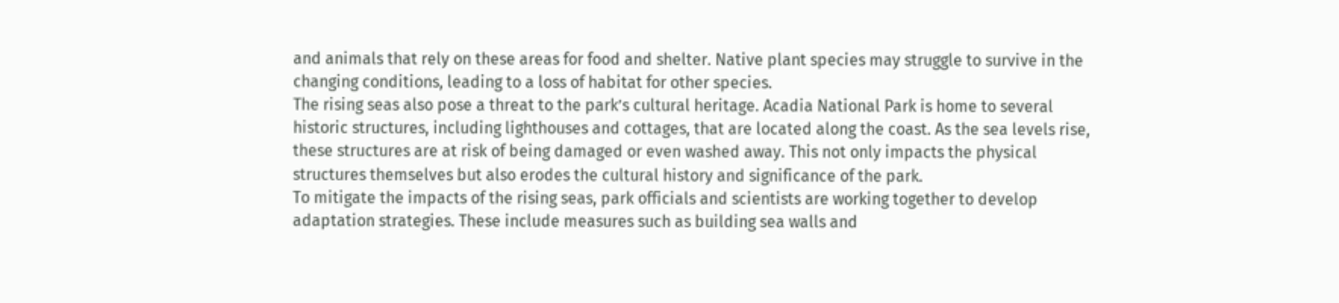and animals that rely on these areas for food and shelter. Native plant species may struggle to survive in the changing conditions, leading to a loss of habitat for other species.
The rising seas also pose a threat to the park’s cultural heritage. Acadia National Park is home to several historic structures, including lighthouses and cottages, that are located along the coast. As the sea levels rise, these structures are at risk of being damaged or even washed away. This not only impacts the physical structures themselves but also erodes the cultural history and significance of the park.
To mitigate the impacts of the rising seas, park officials and scientists are working together to develop adaptation strategies. These include measures such as building sea walls and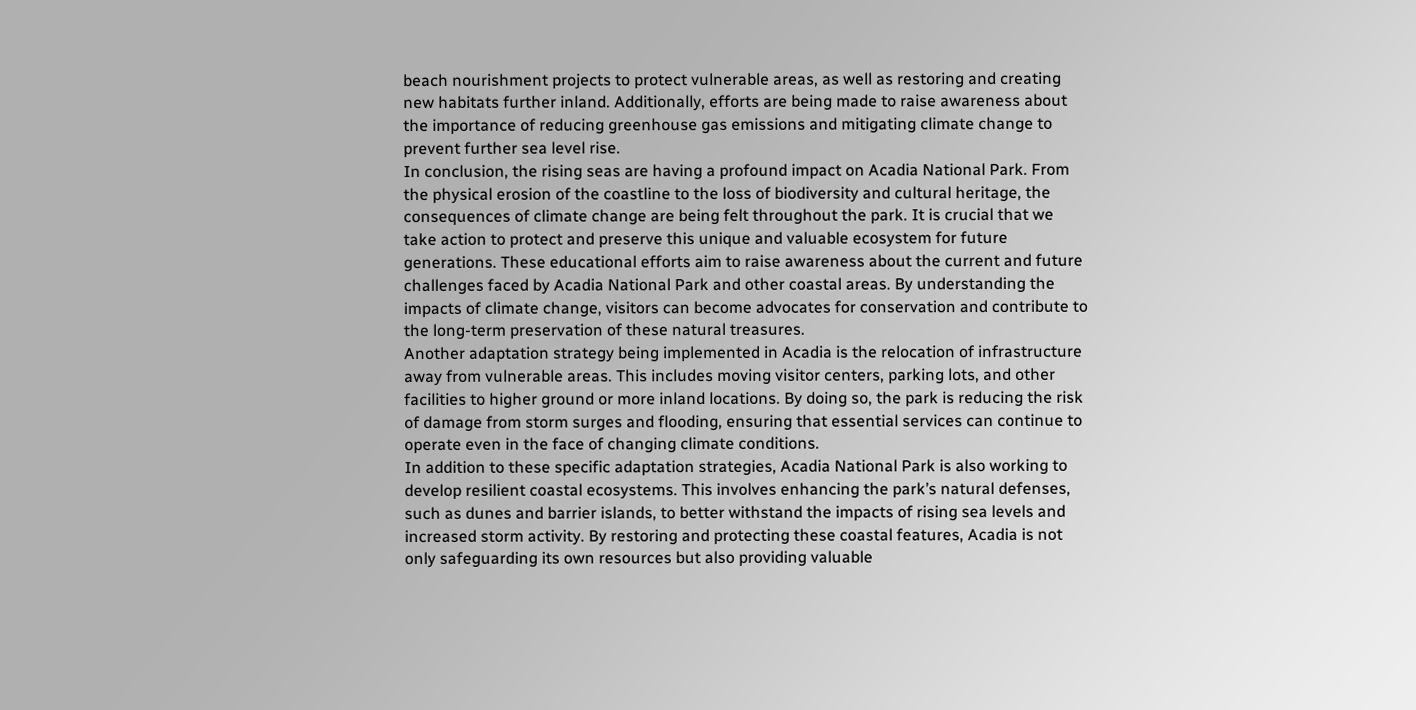beach nourishment projects to protect vulnerable areas, as well as restoring and creating new habitats further inland. Additionally, efforts are being made to raise awareness about the importance of reducing greenhouse gas emissions and mitigating climate change to prevent further sea level rise.
In conclusion, the rising seas are having a profound impact on Acadia National Park. From the physical erosion of the coastline to the loss of biodiversity and cultural heritage, the consequences of climate change are being felt throughout the park. It is crucial that we take action to protect and preserve this unique and valuable ecosystem for future generations. These educational efforts aim to raise awareness about the current and future challenges faced by Acadia National Park and other coastal areas. By understanding the impacts of climate change, visitors can become advocates for conservation and contribute to the long-term preservation of these natural treasures.
Another adaptation strategy being implemented in Acadia is the relocation of infrastructure away from vulnerable areas. This includes moving visitor centers, parking lots, and other facilities to higher ground or more inland locations. By doing so, the park is reducing the risk of damage from storm surges and flooding, ensuring that essential services can continue to operate even in the face of changing climate conditions.
In addition to these specific adaptation strategies, Acadia National Park is also working to develop resilient coastal ecosystems. This involves enhancing the park’s natural defenses, such as dunes and barrier islands, to better withstand the impacts of rising sea levels and increased storm activity. By restoring and protecting these coastal features, Acadia is not only safeguarding its own resources but also providing valuable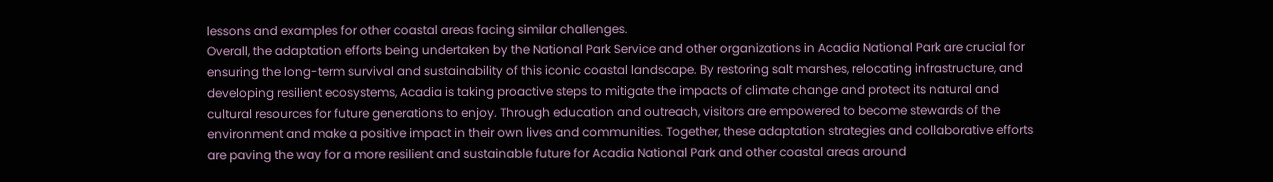lessons and examples for other coastal areas facing similar challenges.
Overall, the adaptation efforts being undertaken by the National Park Service and other organizations in Acadia National Park are crucial for ensuring the long-term survival and sustainability of this iconic coastal landscape. By restoring salt marshes, relocating infrastructure, and developing resilient ecosystems, Acadia is taking proactive steps to mitigate the impacts of climate change and protect its natural and cultural resources for future generations to enjoy. Through education and outreach, visitors are empowered to become stewards of the environment and make a positive impact in their own lives and communities. Together, these adaptation strategies and collaborative efforts are paving the way for a more resilient and sustainable future for Acadia National Park and other coastal areas around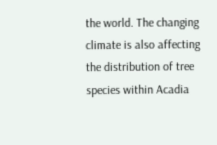the world. The changing climate is also affecting the distribution of tree species within Acadia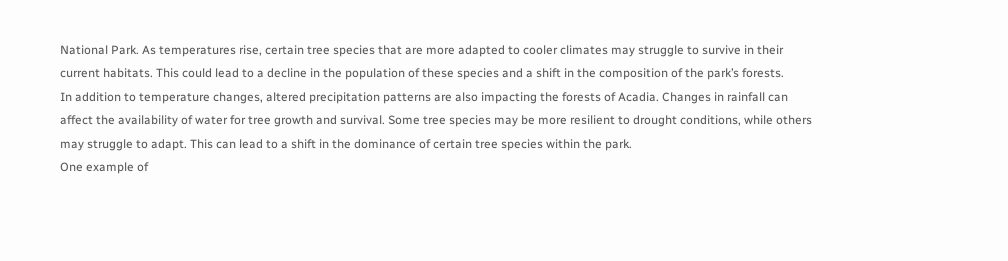National Park. As temperatures rise, certain tree species that are more adapted to cooler climates may struggle to survive in their current habitats. This could lead to a decline in the population of these species and a shift in the composition of the park’s forests.
In addition to temperature changes, altered precipitation patterns are also impacting the forests of Acadia. Changes in rainfall can affect the availability of water for tree growth and survival. Some tree species may be more resilient to drought conditions, while others may struggle to adapt. This can lead to a shift in the dominance of certain tree species within the park.
One example of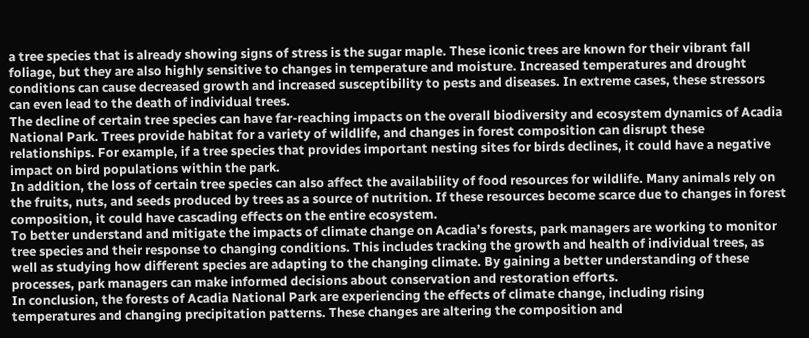a tree species that is already showing signs of stress is the sugar maple. These iconic trees are known for their vibrant fall foliage, but they are also highly sensitive to changes in temperature and moisture. Increased temperatures and drought conditions can cause decreased growth and increased susceptibility to pests and diseases. In extreme cases, these stressors can even lead to the death of individual trees.
The decline of certain tree species can have far-reaching impacts on the overall biodiversity and ecosystem dynamics of Acadia National Park. Trees provide habitat for a variety of wildlife, and changes in forest composition can disrupt these relationships. For example, if a tree species that provides important nesting sites for birds declines, it could have a negative impact on bird populations within the park.
In addition, the loss of certain tree species can also affect the availability of food resources for wildlife. Many animals rely on the fruits, nuts, and seeds produced by trees as a source of nutrition. If these resources become scarce due to changes in forest composition, it could have cascading effects on the entire ecosystem.
To better understand and mitigate the impacts of climate change on Acadia’s forests, park managers are working to monitor tree species and their response to changing conditions. This includes tracking the growth and health of individual trees, as well as studying how different species are adapting to the changing climate. By gaining a better understanding of these processes, park managers can make informed decisions about conservation and restoration efforts.
In conclusion, the forests of Acadia National Park are experiencing the effects of climate change, including rising temperatures and changing precipitation patterns. These changes are altering the composition and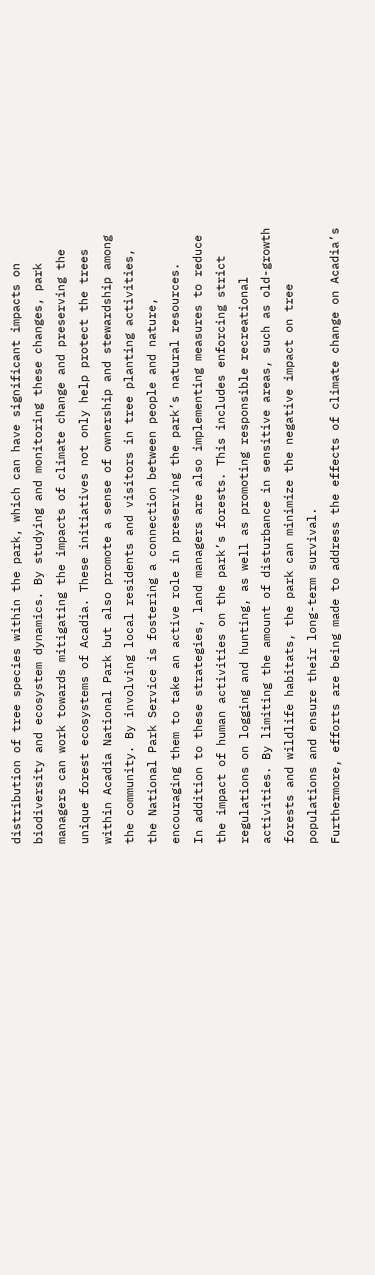distribution of tree species within the park, which can have significant impacts on biodiversity and ecosystem dynamics. By studying and monitoring these changes, park managers can work towards mitigating the impacts of climate change and preserving the unique forest ecosystems of Acadia. These initiatives not only help protect the trees within Acadia National Park but also promote a sense of ownership and stewardship among the community. By involving local residents and visitors in tree planting activities, the National Park Service is fostering a connection between people and nature, encouraging them to take an active role in preserving the park’s natural resources.
In addition to these strategies, land managers are also implementing measures to reduce the impact of human activities on the park’s forests. This includes enforcing strict regulations on logging and hunting, as well as promoting responsible recreational activities. By limiting the amount of disturbance in sensitive areas, such as old-growth forests and wildlife habitats, the park can minimize the negative impact on tree populations and ensure their long-term survival.
Furthermore, efforts are being made to address the effects of climate change on Acadia’s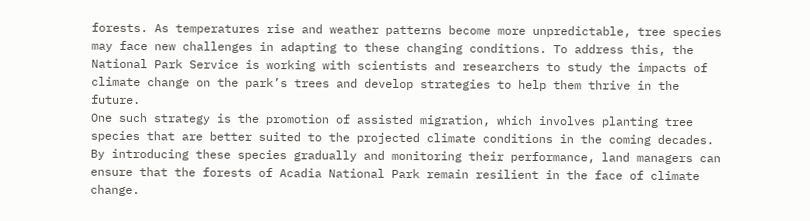forests. As temperatures rise and weather patterns become more unpredictable, tree species may face new challenges in adapting to these changing conditions. To address this, the National Park Service is working with scientists and researchers to study the impacts of climate change on the park’s trees and develop strategies to help them thrive in the future.
One such strategy is the promotion of assisted migration, which involves planting tree species that are better suited to the projected climate conditions in the coming decades. By introducing these species gradually and monitoring their performance, land managers can ensure that the forests of Acadia National Park remain resilient in the face of climate change.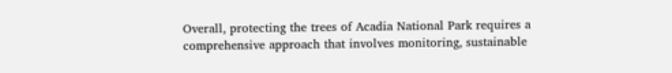Overall, protecting the trees of Acadia National Park requires a comprehensive approach that involves monitoring, sustainable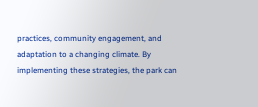practices, community engagement, and adaptation to a changing climate. By implementing these strategies, the park can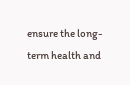ensure the long-term health and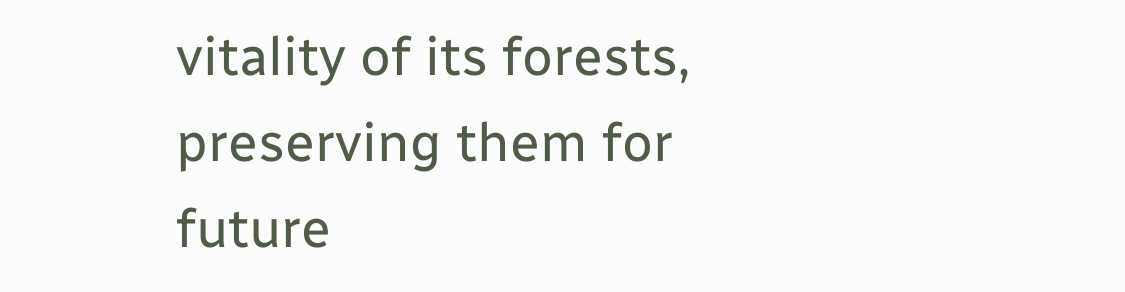vitality of its forests, preserving them for future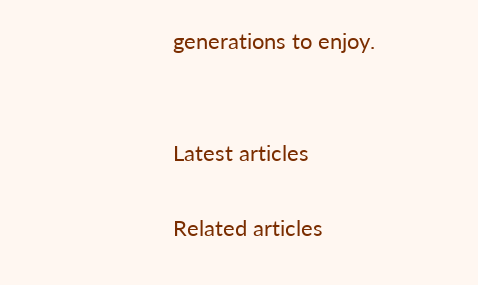generations to enjoy.


Latest articles

Related articles